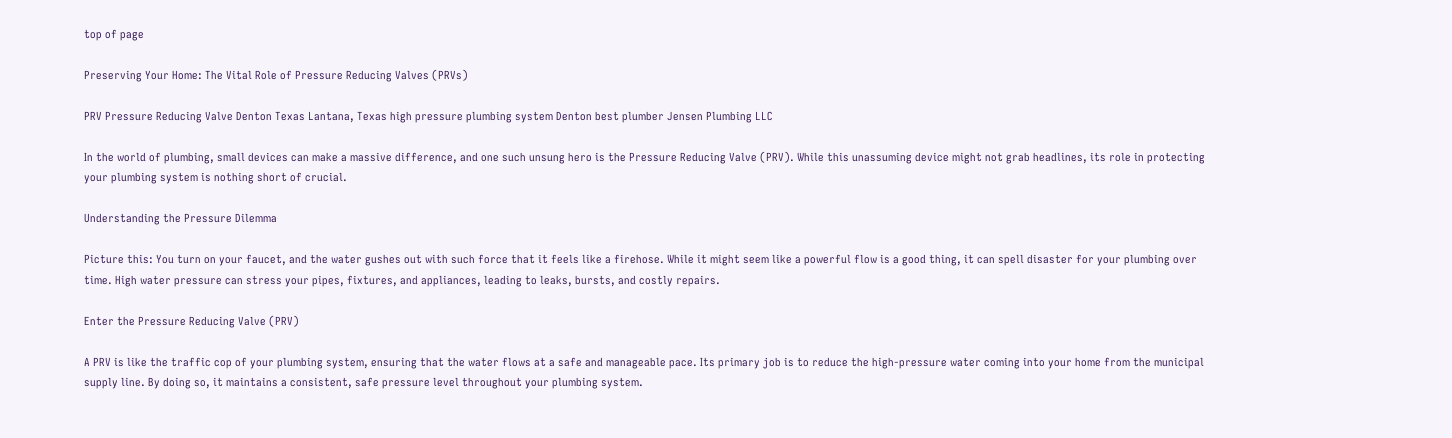top of page

Preserving Your Home: The Vital Role of Pressure Reducing Valves (PRVs)

PRV Pressure Reducing Valve Denton Texas Lantana, Texas high pressure plumbing system Denton best plumber Jensen Plumbing LLC

In the world of plumbing, small devices can make a massive difference, and one such unsung hero is the Pressure Reducing Valve (PRV). While this unassuming device might not grab headlines, its role in protecting your plumbing system is nothing short of crucial.

Understanding the Pressure Dilemma

Picture this: You turn on your faucet, and the water gushes out with such force that it feels like a firehose. While it might seem like a powerful flow is a good thing, it can spell disaster for your plumbing over time. High water pressure can stress your pipes, fixtures, and appliances, leading to leaks, bursts, and costly repairs.

Enter the Pressure Reducing Valve (PRV)

A PRV is like the traffic cop of your plumbing system, ensuring that the water flows at a safe and manageable pace. Its primary job is to reduce the high-pressure water coming into your home from the municipal supply line. By doing so, it maintains a consistent, safe pressure level throughout your plumbing system.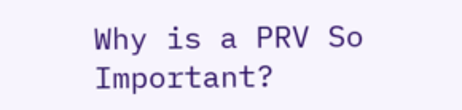Why is a PRV So Important?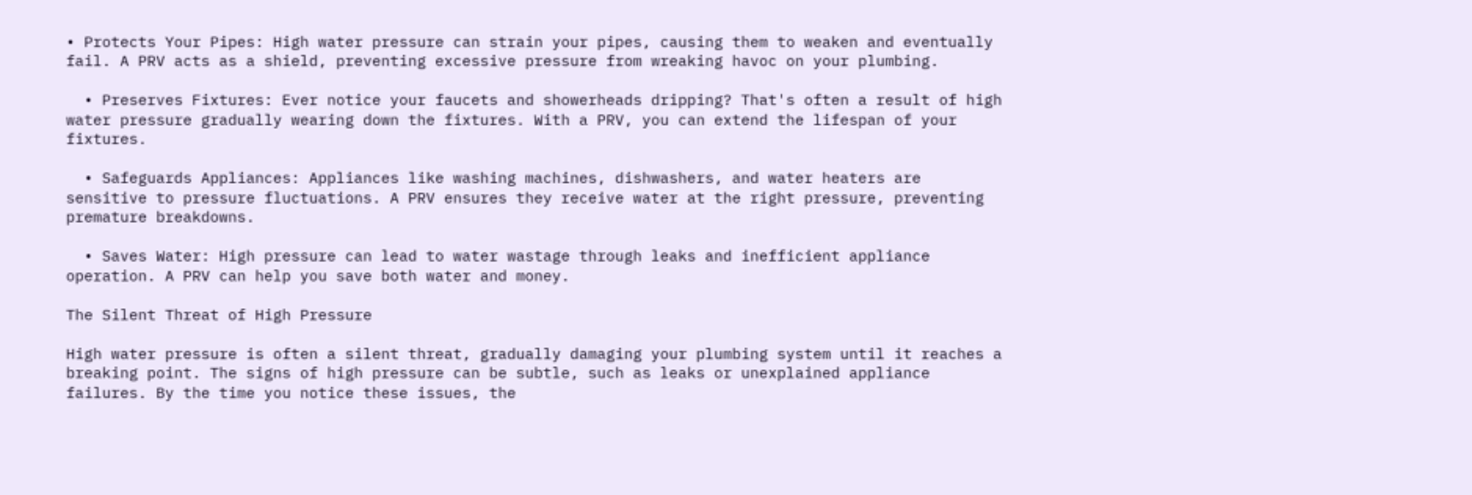• Protects Your Pipes: High water pressure can strain your pipes, causing them to weaken and eventually fail. A PRV acts as a shield, preventing excessive pressure from wreaking havoc on your plumbing.

  • Preserves Fixtures: Ever notice your faucets and showerheads dripping? That's often a result of high water pressure gradually wearing down the fixtures. With a PRV, you can extend the lifespan of your fixtures.

  • Safeguards Appliances: Appliances like washing machines, dishwashers, and water heaters are sensitive to pressure fluctuations. A PRV ensures they receive water at the right pressure, preventing premature breakdowns.

  • Saves Water: High pressure can lead to water wastage through leaks and inefficient appliance operation. A PRV can help you save both water and money.

The Silent Threat of High Pressure

High water pressure is often a silent threat, gradually damaging your plumbing system until it reaches a breaking point. The signs of high pressure can be subtle, such as leaks or unexplained appliance failures. By the time you notice these issues, the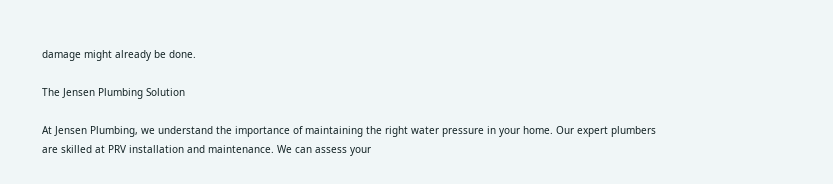damage might already be done.

The Jensen Plumbing Solution

At Jensen Plumbing, we understand the importance of maintaining the right water pressure in your home. Our expert plumbers are skilled at PRV installation and maintenance. We can assess your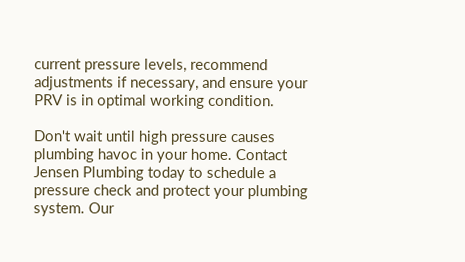current pressure levels, recommend adjustments if necessary, and ensure your PRV is in optimal working condition.

Don't wait until high pressure causes plumbing havoc in your home. Contact Jensen Plumbing today to schedule a pressure check and protect your plumbing system. Our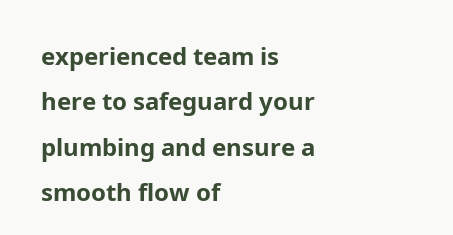experienced team is here to safeguard your plumbing and ensure a smooth flow of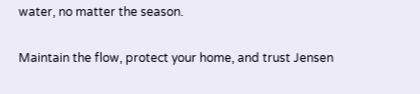water, no matter the season.

Maintain the flow, protect your home, and trust Jensen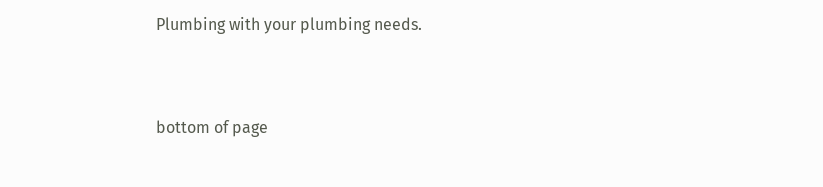Plumbing with your plumbing needs.


bottom of page